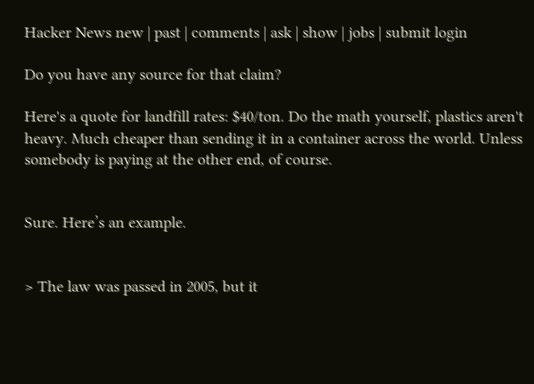Hacker News new | past | comments | ask | show | jobs | submit login

Do you have any source for that claim?

Here's a quote for landfill rates: $40/ton. Do the math yourself, plastics aren't heavy. Much cheaper than sending it in a container across the world. Unless somebody is paying at the other end, of course.


Sure. Here’s an example.


> The law was passed in 2005, but it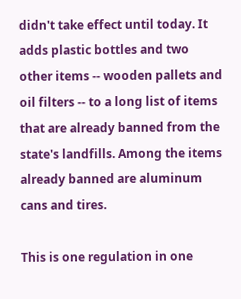didn't take effect until today. It adds plastic bottles and two other items -- wooden pallets and oil filters -- to a long list of items that are already banned from the state's landfills. Among the items already banned are aluminum cans and tires.

This is one regulation in one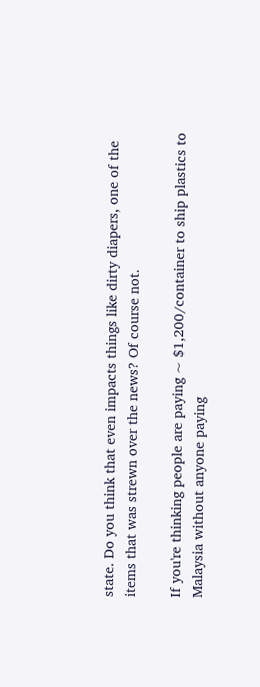state. Do you think that even impacts things like dirty diapers, one of the items that was strewn over the news? Of course not.

If you're thinking people are paying ~ $1,200/container to ship plastics to Malaysia without anyone paying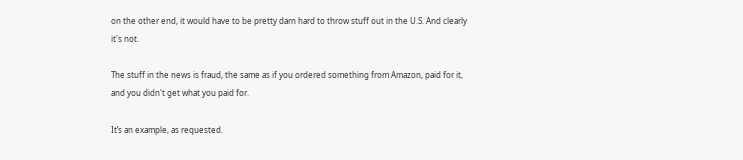on the other end, it would have to be pretty darn hard to throw stuff out in the U.S. And clearly it's not.

The stuff in the news is fraud, the same as if you ordered something from Amazon, paid for it, and you didn't get what you paid for.

It’s an example, as requested.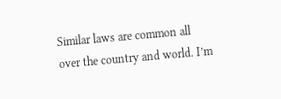Similar laws are common all over the country and world. I’m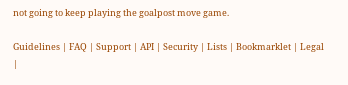not going to keep playing the goalpost move game.

Guidelines | FAQ | Support | API | Security | Lists | Bookmarklet | Legal |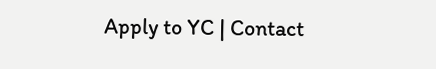Apply to YC | Contact